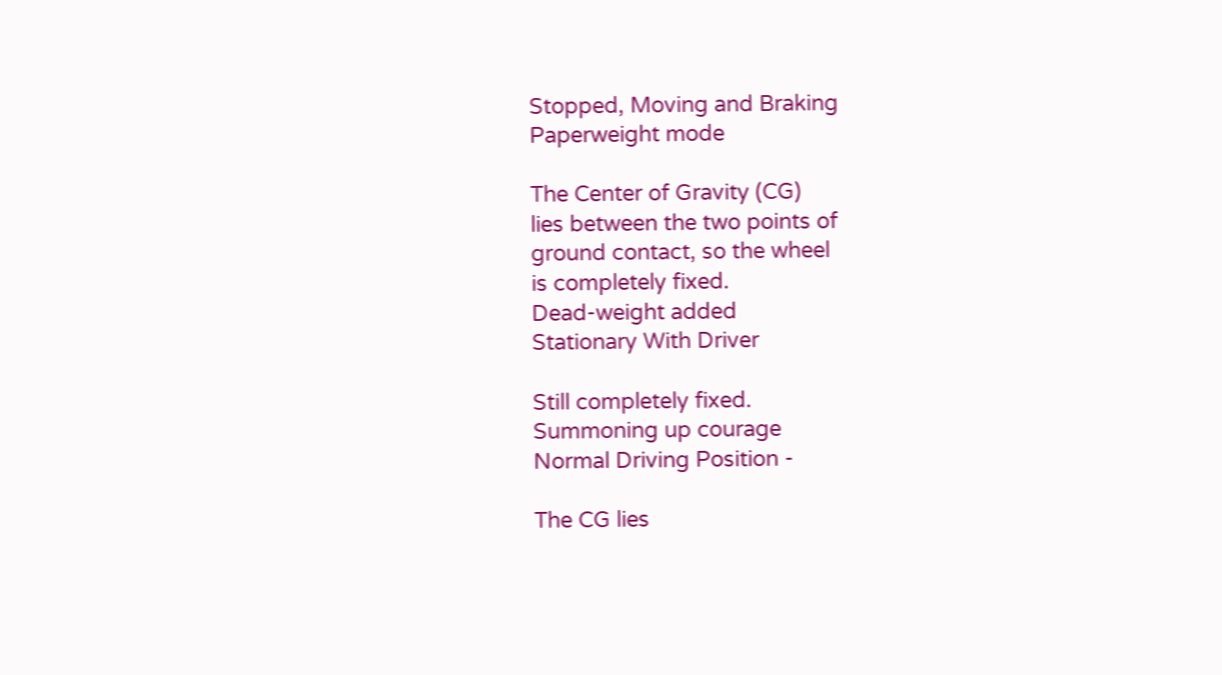Stopped, Moving and Braking
Paperweight mode

The Center of Gravity (CG)
lies between the two points of
ground contact, so the wheel
is completely fixed.
Dead-weight added
Stationary With Driver

Still completely fixed.
Summoning up courage
Normal Driving Position -

The CG lies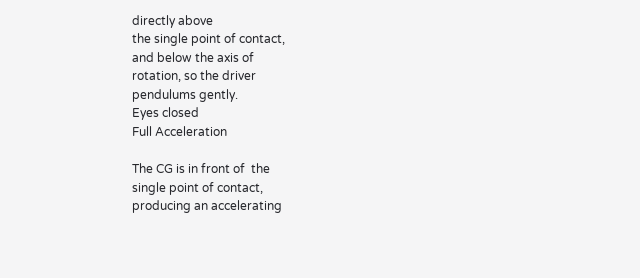directly above
the single point of contact,
and below the axis of
rotation, so the driver
pendulums gently.
Eyes closed
Full Acceleration

The CG is in front of  the
single point of contact,
producing an accelerating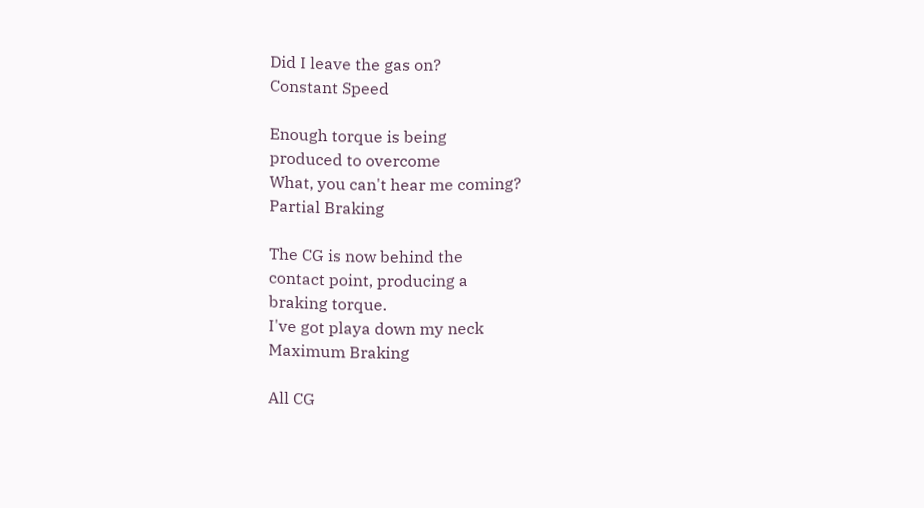Did I leave the gas on?
Constant Speed

Enough torque is being
produced to overcome
What, you can't hear me coming?
Partial Braking

The CG is now behind the
contact point, producing a
braking torque.
I've got playa down my neck
Maximum Braking

All CG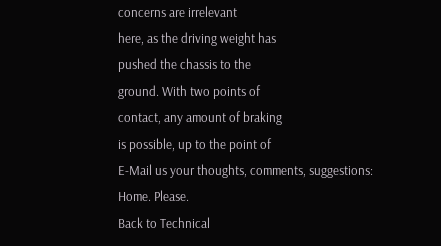concerns are irrelevant
here, as the driving weight has
pushed the chassis to the
ground. With two points of
contact, any amount of braking
is possible, up to the point of
E-Mail us your thoughts, comments, suggestions:
Home. Please.
Back to Technical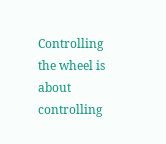Controlling the wheel is about controlling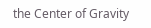the Center of Gravity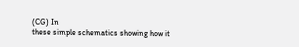(CG) In
these simple schematics showing how it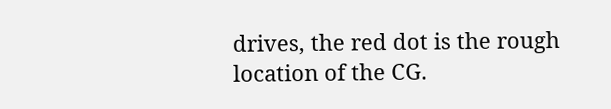drives, the red dot is the rough
location of the CG.